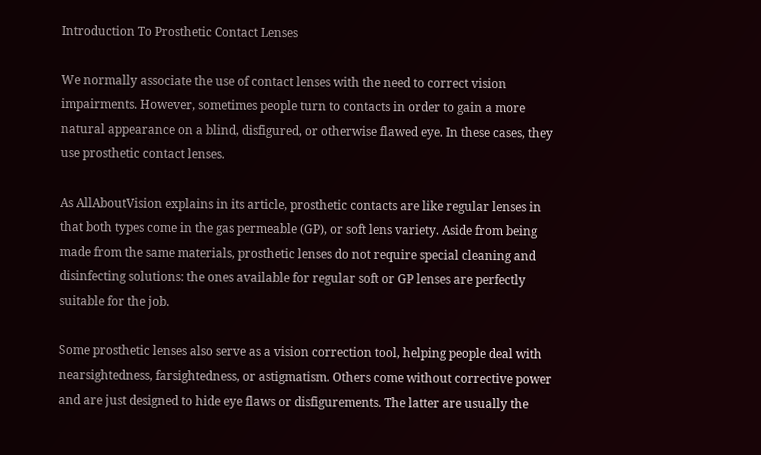Introduction To Prosthetic Contact Lenses

We normally associate the use of contact lenses with the need to correct vision impairments. However, sometimes people turn to contacts in order to gain a more natural appearance on a blind, disfigured, or otherwise flawed eye. In these cases, they use prosthetic contact lenses.

As AllAboutVision explains in its article, prosthetic contacts are like regular lenses in that both types come in the gas permeable (GP), or soft lens variety. Aside from being made from the same materials, prosthetic lenses do not require special cleaning and disinfecting solutions: the ones available for regular soft or GP lenses are perfectly suitable for the job.

Some prosthetic lenses also serve as a vision correction tool, helping people deal with nearsightedness, farsightedness, or astigmatism. Others come without corrective power and are just designed to hide eye flaws or disfigurements. The latter are usually the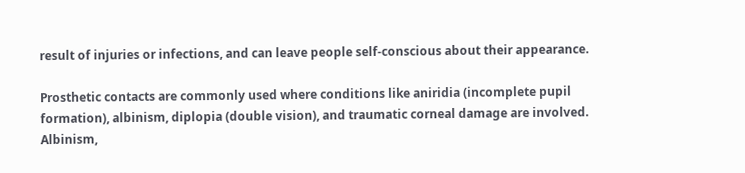result of injuries or infections, and can leave people self-conscious about their appearance.

Prosthetic contacts are commonly used where conditions like aniridia (incomplete pupil formation), albinism, diplopia (double vision), and traumatic corneal damage are involved. Albinism,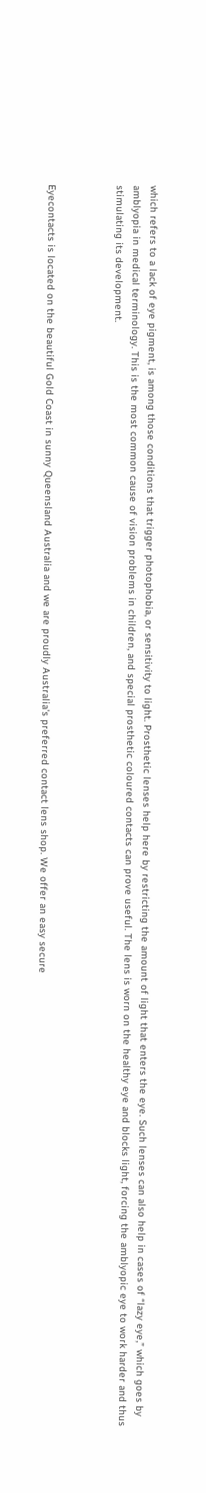which refers to a lack of eye pigment, is among those conditions that trigger photophobia, or sensitivity to light. Prosthetic lenses help here by restricting the amount of light that enters the eye. Such lenses can also help in cases of “lazy eye,” which goes by amblyopia in medical terminology. This is the most common cause of vision problems in children, and special prosthetic coloured contacts can prove useful. The lens is worn on the healthy eye and blocks light, forcing the amblyopic eye to work harder and thus stimulating its development.



Eyecontacts is located on the beautiful Gold Coast in sunny Queensland Australia and we are proudly Australia's preferred contact lens shop. We offer an easy secure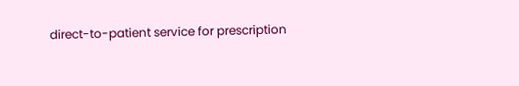direct-to-patient service for prescription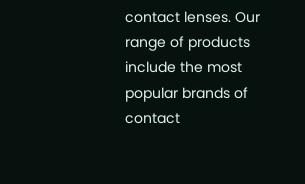contact lenses. Our range of products include the most popular brands of contact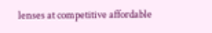lenses at competitive affordable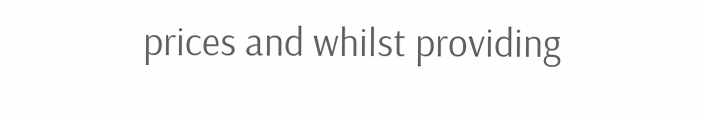prices and whilst providing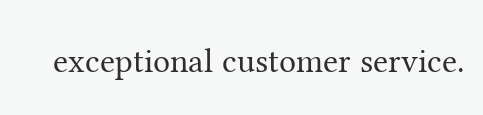exceptional customer service.